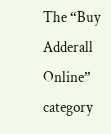The “Buy Adderall Online” category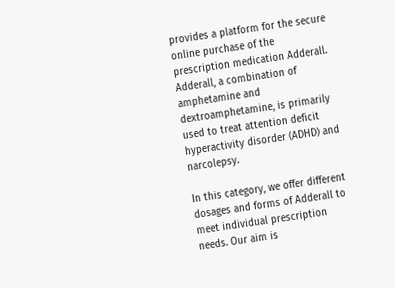provides a platform for the secure online purchase of the prescription medication Adderall. Adderall, a combination of amphetamine and dextroamphetamine, is primarily used to treat attention deficit hyperactivity disorder (ADHD) and narcolepsy.

In this category, we offer different dosages and forms of Adderall to meet individual prescription needs. Our aim is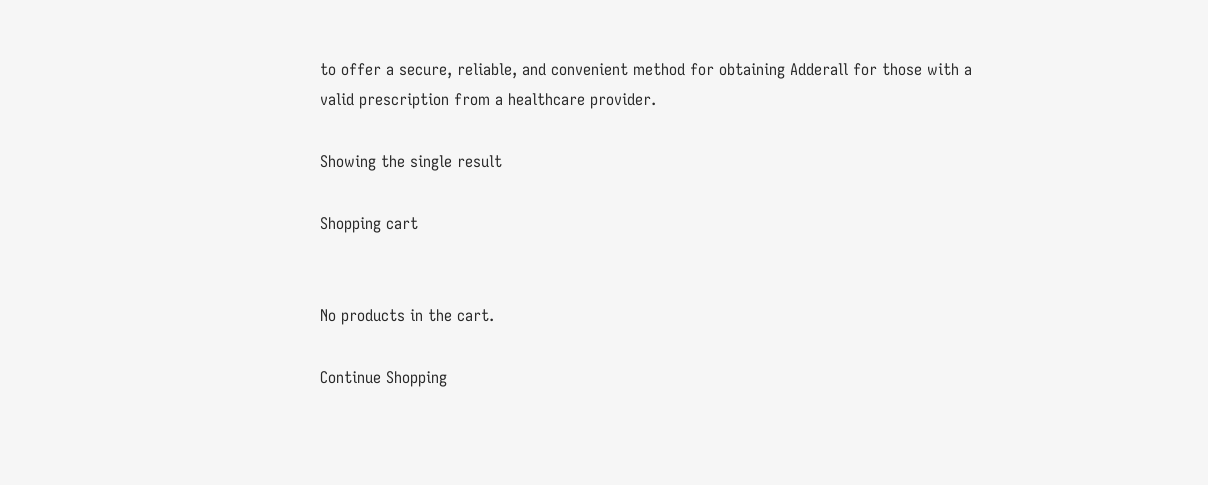to offer a secure, reliable, and convenient method for obtaining Adderall for those with a valid prescription from a healthcare provider.

Showing the single result

Shopping cart


No products in the cart.

Continue Shopping